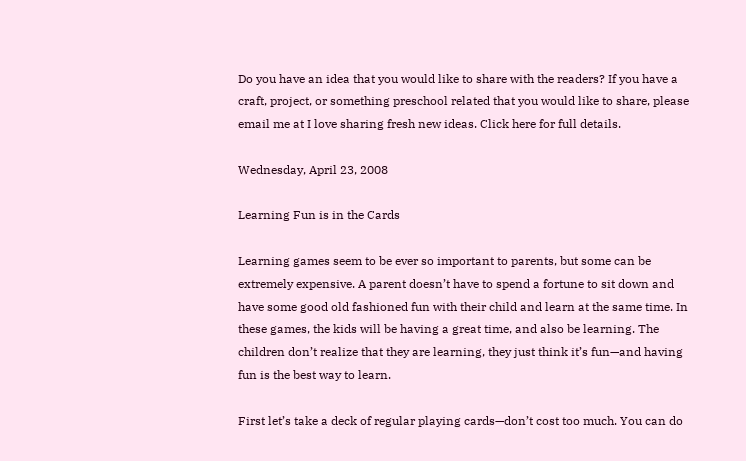Do you have an idea that you would like to share with the readers? If you have a craft, project, or something preschool related that you would like to share, please email me at I love sharing fresh new ideas. Click here for full details.

Wednesday, April 23, 2008

Learning Fun is in the Cards

Learning games seem to be ever so important to parents, but some can be extremely expensive. A parent doesn’t have to spend a fortune to sit down and have some good old fashioned fun with their child and learn at the same time. In these games, the kids will be having a great time, and also be learning. The children don’t realize that they are learning, they just think it’s fun—and having fun is the best way to learn.

First let’s take a deck of regular playing cards—don’t cost too much. You can do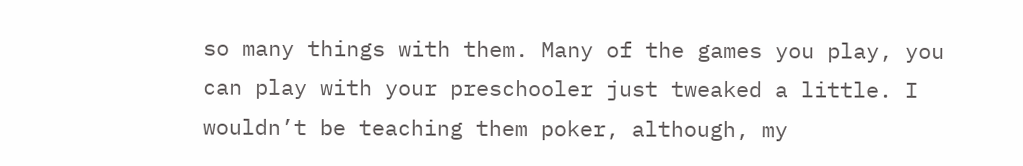so many things with them. Many of the games you play, you can play with your preschooler just tweaked a little. I wouldn’t be teaching them poker, although, my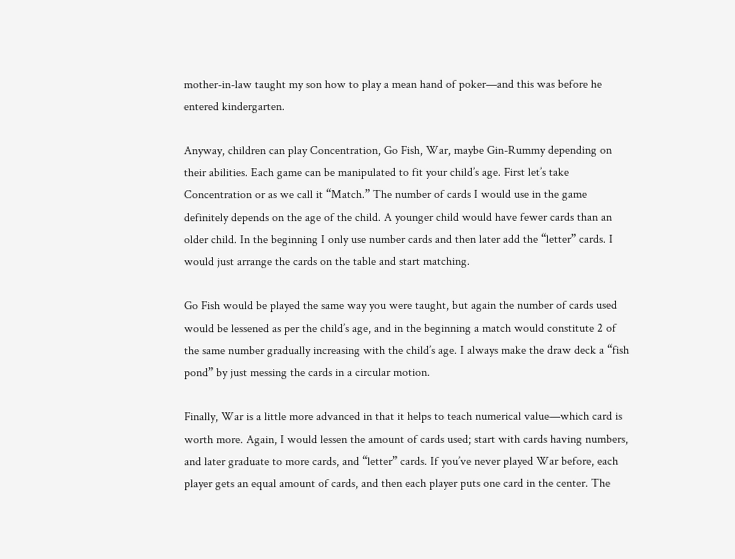mother-in-law taught my son how to play a mean hand of poker—and this was before he entered kindergarten.

Anyway, children can play Concentration, Go Fish, War, maybe Gin-Rummy depending on their abilities. Each game can be manipulated to fit your child’s age. First let’s take Concentration or as we call it “Match.” The number of cards I would use in the game definitely depends on the age of the child. A younger child would have fewer cards than an older child. In the beginning I only use number cards and then later add the “letter” cards. I would just arrange the cards on the table and start matching.

Go Fish would be played the same way you were taught, but again the number of cards used would be lessened as per the child’s age, and in the beginning a match would constitute 2 of the same number gradually increasing with the child’s age. I always make the draw deck a “fish pond” by just messing the cards in a circular motion.

Finally, War is a little more advanced in that it helps to teach numerical value—which card is worth more. Again, I would lessen the amount of cards used; start with cards having numbers, and later graduate to more cards, and “letter” cards. If you’ve never played War before, each player gets an equal amount of cards, and then each player puts one card in the center. The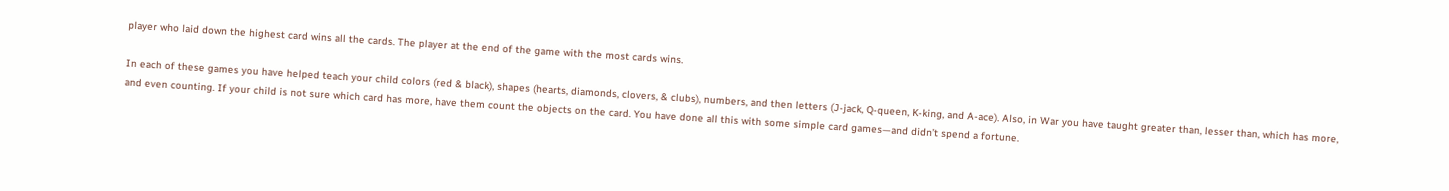player who laid down the highest card wins all the cards. The player at the end of the game with the most cards wins.

In each of these games you have helped teach your child colors (red & black), shapes (hearts, diamonds, clovers, & clubs), numbers, and then letters (J-jack, Q-queen, K-king, and A-ace). Also, in War you have taught greater than, lesser than, which has more, and even counting. If your child is not sure which card has more, have them count the objects on the card. You have done all this with some simple card games—and didn’t spend a fortune.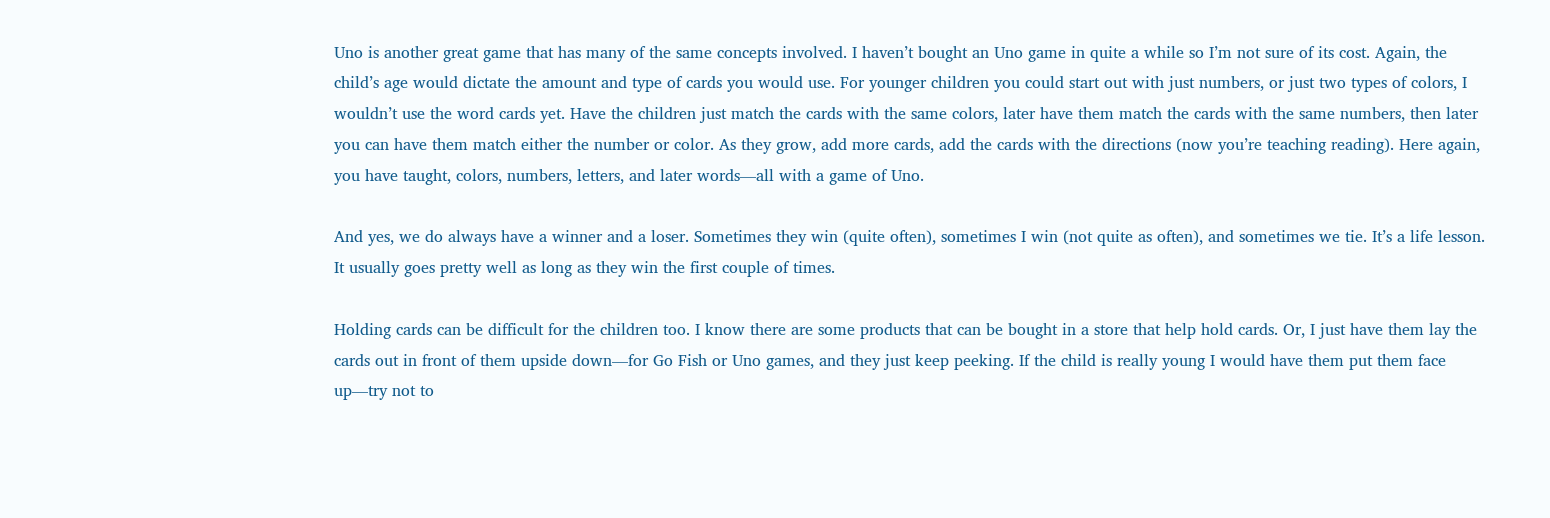Uno is another great game that has many of the same concepts involved. I haven’t bought an Uno game in quite a while so I’m not sure of its cost. Again, the child’s age would dictate the amount and type of cards you would use. For younger children you could start out with just numbers, or just two types of colors, I wouldn’t use the word cards yet. Have the children just match the cards with the same colors, later have them match the cards with the same numbers, then later you can have them match either the number or color. As they grow, add more cards, add the cards with the directions (now you’re teaching reading). Here again, you have taught, colors, numbers, letters, and later words—all with a game of Uno.

And yes, we do always have a winner and a loser. Sometimes they win (quite often), sometimes I win (not quite as often), and sometimes we tie. It’s a life lesson. It usually goes pretty well as long as they win the first couple of times.

Holding cards can be difficult for the children too. I know there are some products that can be bought in a store that help hold cards. Or, I just have them lay the cards out in front of them upside down—for Go Fish or Uno games, and they just keep peeking. If the child is really young I would have them put them face up—try not to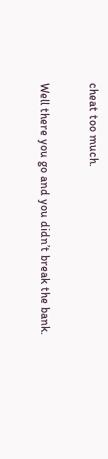cheat too much.

Well there you go and you didn’t break the bank.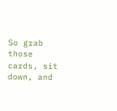So grab those cards, sit down, and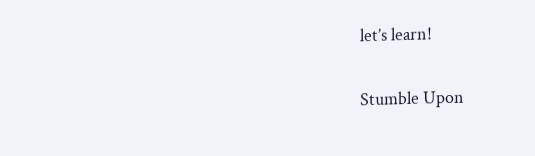let’s learn!

Stumble Upon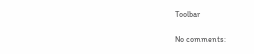Toolbar

No comments: